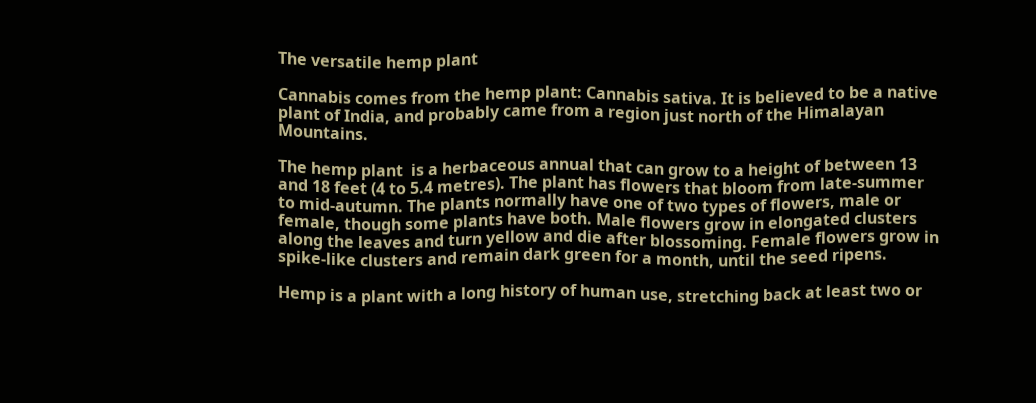The versatile hemp plant

Cannabis comes from the hemp plant: Cannabis sativa. It is believed to be a native plant of India, and probably came from a region just north of the Himalayan Mountains.

The hemp plant  is a herbaceous annual that can grow to a height of between 13 and 18 feet (4 to 5.4 metres). The plant has flowers that bloom from late-summer to mid-autumn. The plants normally have one of two types of flowers, male or female, though some plants have both. Male flowers grow in elongated clusters along the leaves and turn yellow and die after blossoming. Female flowers grow in spike-like clusters and remain dark green for a month, until the seed ripens.

Hemp is a plant with a long history of human use, stretching back at least two or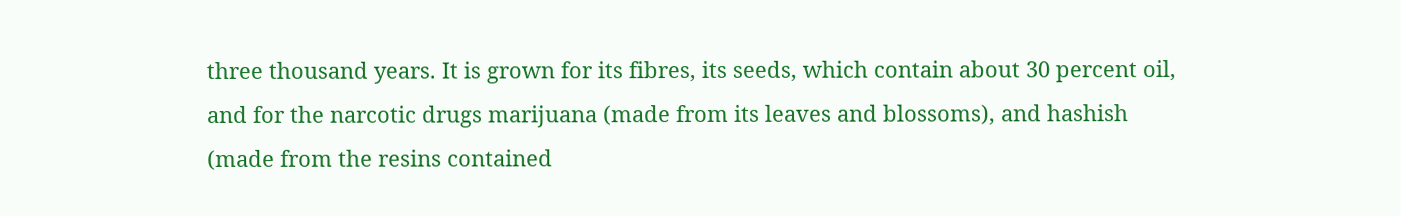three thousand years. It is grown for its fibres, its seeds, which contain about 30 percent oil, and for the narcotic drugs marijuana (made from its leaves and blossoms), and hashish (made from the resins contained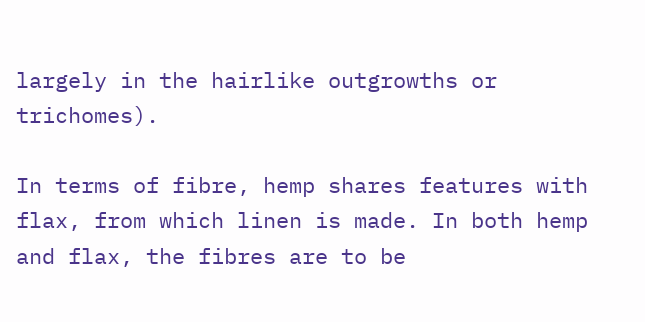largely in the hairlike outgrowths or trichomes).

In terms of fibre, hemp shares features with flax, from which linen is made. In both hemp and flax, the fibres are to be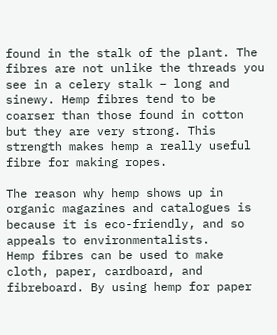found in the stalk of the plant. The fibres are not unlike the threads you see in a celery stalk – long and sinewy. Hemp fibres tend to be coarser than those found in cotton but they are very strong. This strength makes hemp a really useful fibre for making ropes.

The reason why hemp shows up in organic magazines and catalogues is because it is eco-friendly, and so appeals to environmentalists.
Hemp fibres can be used to make cloth, paper, cardboard, and fibreboard. By using hemp for paper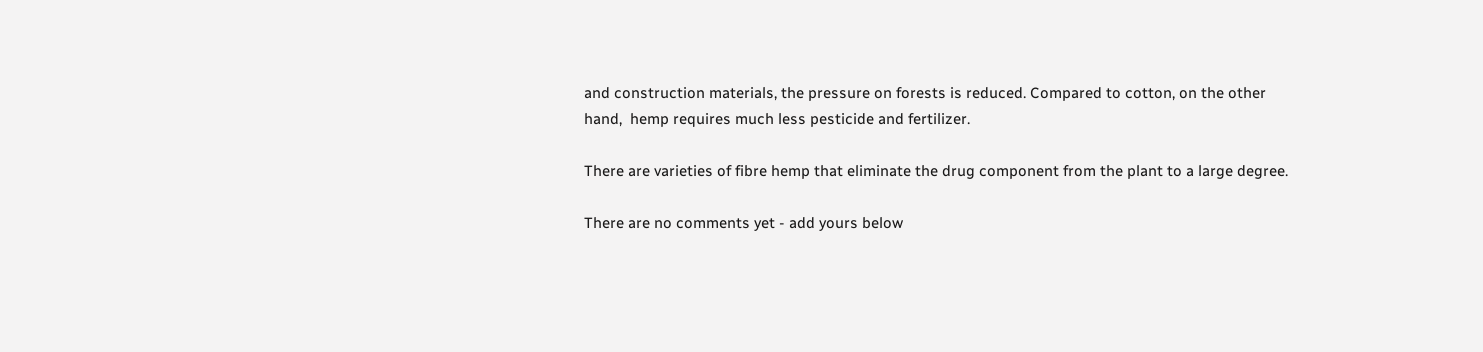and construction materials, the pressure on forests is reduced. Compared to cotton, on the other hand,  hemp requires much less pesticide and fertilizer.

There are varieties of fibre hemp that eliminate the drug component from the plant to a large degree.

There are no comments yet - add yours below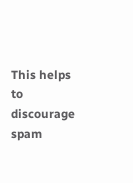This helps to discourage spam